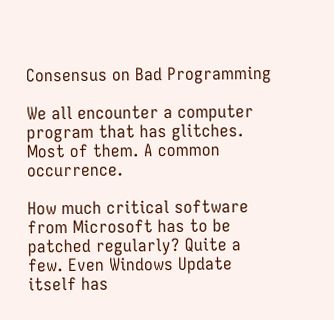Consensus on Bad Programming

We all encounter a computer program that has glitches. Most of them. A common occurrence.

How much critical software from Microsoft has to be patched regularly? Quite a few. Even Windows Update itself has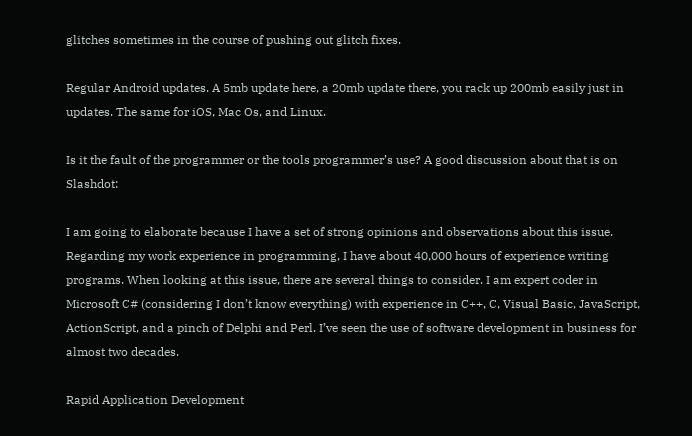glitches sometimes in the course of pushing out glitch fixes.

Regular Android updates. A 5mb update here, a 20mb update there, you rack up 200mb easily just in updates. The same for iOS, Mac Os, and Linux.

Is it the fault of the programmer or the tools programmer’s use? A good discussion about that is on Slashdot:

I am going to elaborate because I have a set of strong opinions and observations about this issue. Regarding my work experience in programming, I have about 40,000 hours of experience writing programs. When looking at this issue, there are several things to consider. I am expert coder in Microsoft C# (considering I don’t know everything) with experience in C++, C, Visual Basic, JavaScript, ActionScript, and a pinch of Delphi and Perl. I’ve seen the use of software development in business for almost two decades.

Rapid Application Development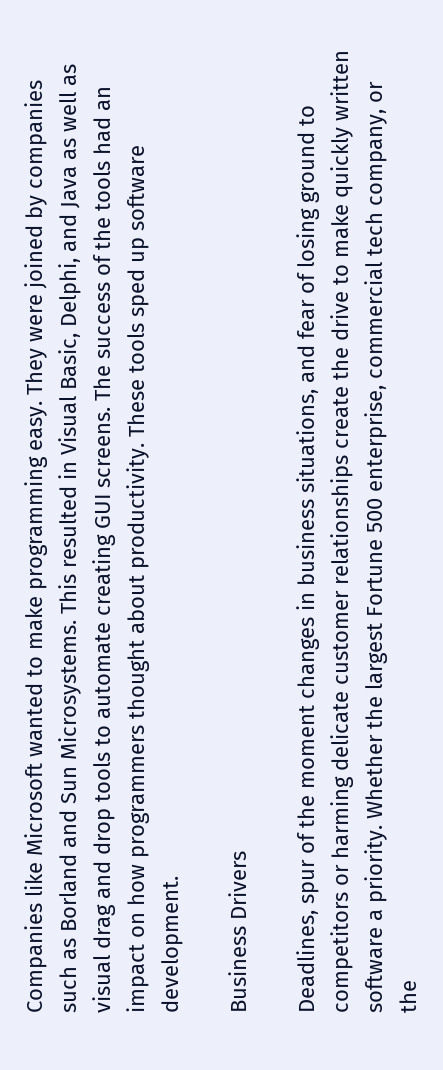Companies like Microsoft wanted to make programming easy. They were joined by companies such as Borland and Sun Microsystems. This resulted in Visual Basic, Delphi, and Java as well as visual drag and drop tools to automate creating GUI screens. The success of the tools had an impact on how programmers thought about productivity. These tools sped up software development.

Business Drivers

Deadlines, spur of the moment changes in business situations, and fear of losing ground to competitors or harming delicate customer relationships create the drive to make quickly written software a priority. Whether the largest Fortune 500 enterprise, commercial tech company, or the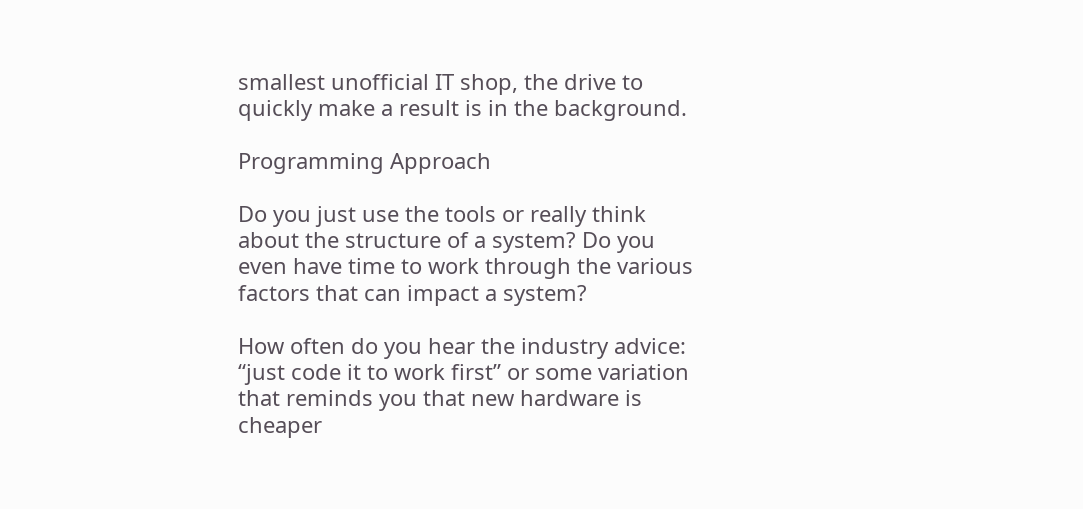smallest unofficial IT shop, the drive to quickly make a result is in the background.

Programming Approach

Do you just use the tools or really think about the structure of a system? Do you even have time to work through the various factors that can impact a system?

How often do you hear the industry advice: “just code it to work first” or some variation that reminds you that new hardware is cheaper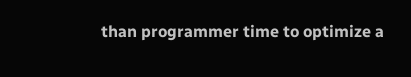than programmer time to optimize a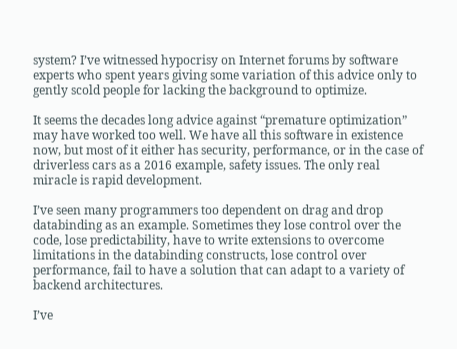system? I’ve witnessed hypocrisy on Internet forums by software experts who spent years giving some variation of this advice only to gently scold people for lacking the background to optimize.

It seems the decades long advice against “premature optimization” may have worked too well. We have all this software in existence now, but most of it either has security, performance, or in the case of driverless cars as a 2016 example, safety issues. The only real miracle is rapid development.

I’ve seen many programmers too dependent on drag and drop databinding as an example. Sometimes they lose control over the code, lose predictability, have to write extensions to overcome limitations in the databinding constructs, lose control over performance, fail to have a solution that can adapt to a variety of  backend architectures.

I’ve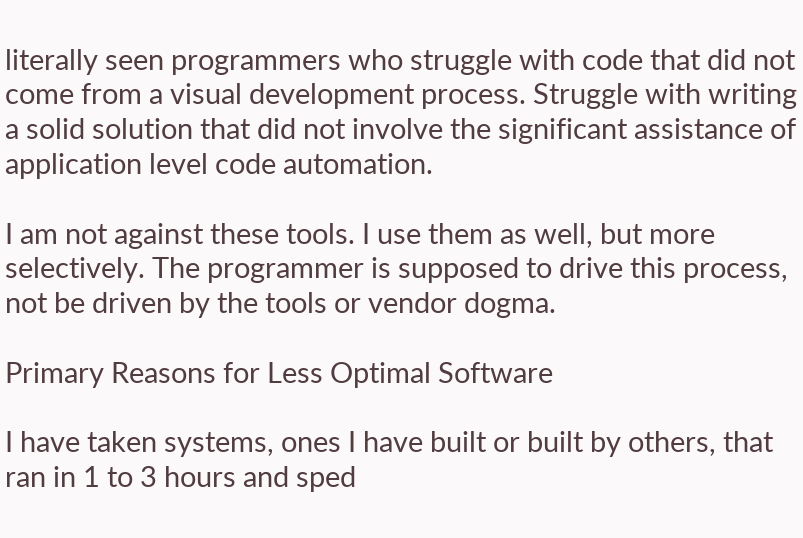literally seen programmers who struggle with code that did not come from a visual development process. Struggle with writing a solid solution that did not involve the significant assistance of application level code automation.

I am not against these tools. I use them as well, but more selectively. The programmer is supposed to drive this process, not be driven by the tools or vendor dogma.

Primary Reasons for Less Optimal Software

I have taken systems, ones I have built or built by others, that ran in 1 to 3 hours and sped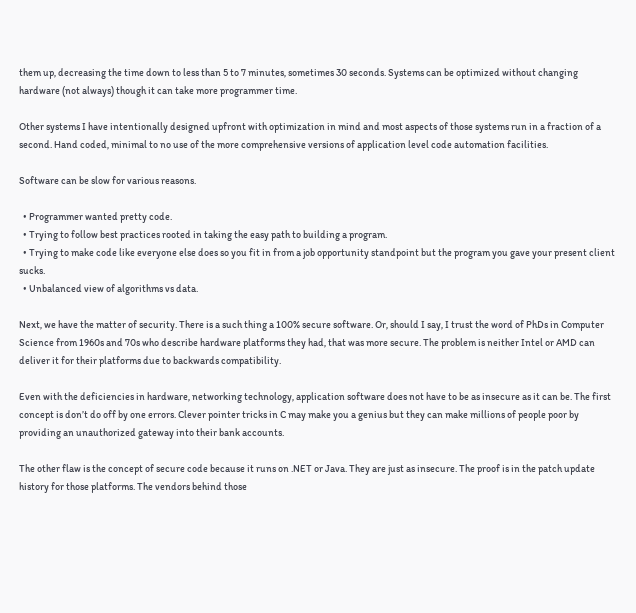them up, decreasing the time down to less than 5 to 7 minutes, sometimes 30 seconds. Systems can be optimized without changing hardware (not always) though it can take more programmer time.

Other systems I have intentionally designed upfront with optimization in mind and most aspects of those systems run in a fraction of a second. Hand coded, minimal to no use of the more comprehensive versions of application level code automation facilities.

Software can be slow for various reasons.

  • Programmer wanted pretty code.
  • Trying to follow best practices rooted in taking the easy path to building a program.
  • Trying to make code like everyone else does so you fit in from a job opportunity standpoint but the program you gave your present client sucks.
  • Unbalanced view of algorithms vs data.

Next, we have the matter of security. There is a such thing a 100% secure software. Or, should I say, I trust the word of PhDs in Computer Science from 1960s and 70s who describe hardware platforms they had, that was more secure. The problem is neither Intel or AMD can deliver it for their platforms due to backwards compatibility.

Even with the deficiencies in hardware, networking technology, application software does not have to be as insecure as it can be. The first concept is don’t do off by one errors. Clever pointer tricks in C may make you a genius but they can make millions of people poor by providing an unauthorized gateway into their bank accounts.

The other flaw is the concept of secure code because it runs on .NET or Java. They are just as insecure. The proof is in the patch update history for those platforms. The vendors behind those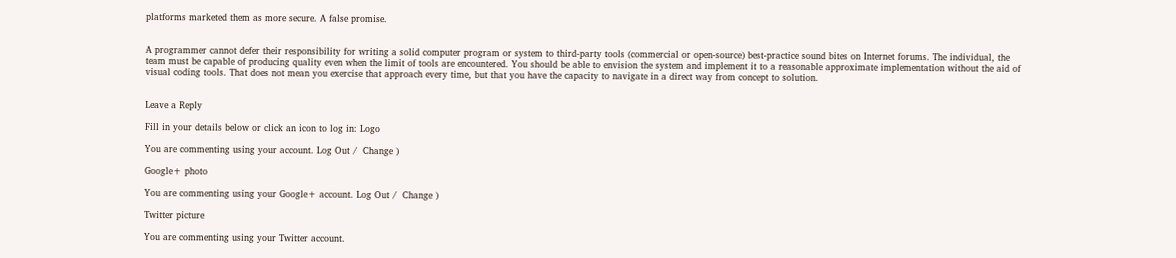platforms marketed them as more secure. A false promise.


A programmer cannot defer their responsibility for writing a solid computer program or system to third-party tools (commercial or open-source) best-practice sound bites on Internet forums. The individual, the team must be capable of producing quality even when the limit of tools are encountered. You should be able to envision the system and implement it to a reasonable approximate implementation without the aid of visual coding tools. That does not mean you exercise that approach every time, but that you have the capacity to navigate in a direct way from concept to solution.


Leave a Reply

Fill in your details below or click an icon to log in: Logo

You are commenting using your account. Log Out /  Change )

Google+ photo

You are commenting using your Google+ account. Log Out /  Change )

Twitter picture

You are commenting using your Twitter account.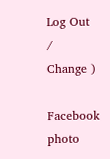Log Out /  Change )

Facebook photo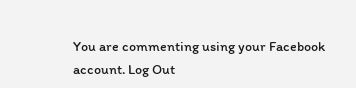You are commenting using your Facebook account. Log Out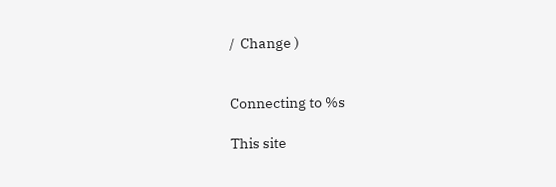/  Change )


Connecting to %s

This site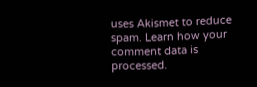uses Akismet to reduce spam. Learn how your comment data is processed.